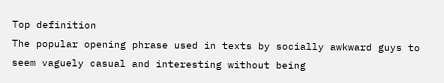Top definition
The popular opening phrase used in texts by socially awkward guys to seem vaguely casual and interesting without being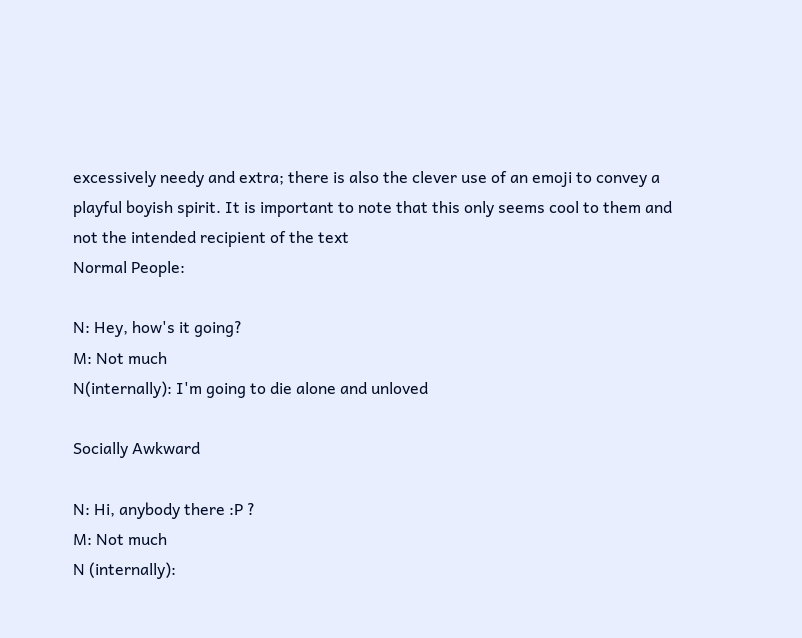excessively needy and extra; there is also the clever use of an emoji to convey a playful boyish spirit. It is important to note that this only seems cool to them and not the intended recipient of the text
Normal People:

N: Hey, how's it going?
M: Not much
N(internally): I'm going to die alone and unloved

Socially Awkward

N: Hi, anybody there :P ?
M: Not much
N (internally):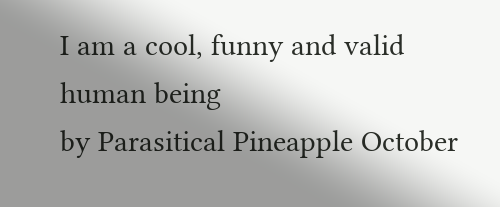I am a cool, funny and valid human being
by Parasitical Pineapple October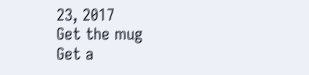23, 2017
Get the mug
Get a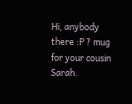Hi, anybody there :P ? mug for your cousin Sarah.